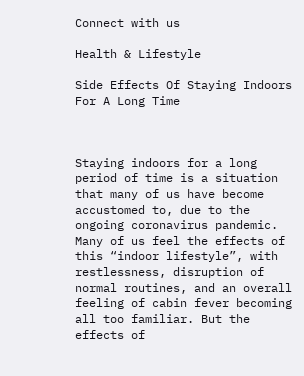Connect with us

Health & Lifestyle

Side Effects Of Staying Indoors For A Long Time



Staying indoors for a long period of time is a situation that many of us have become accustomed to, due to the ongoing coronavirus pandemic. Many of us feel the effects of this “indoor lifestyle”, with restlessness, disruption of normal routines, and an overall feeling of cabin fever becoming all too familiar. But the effects of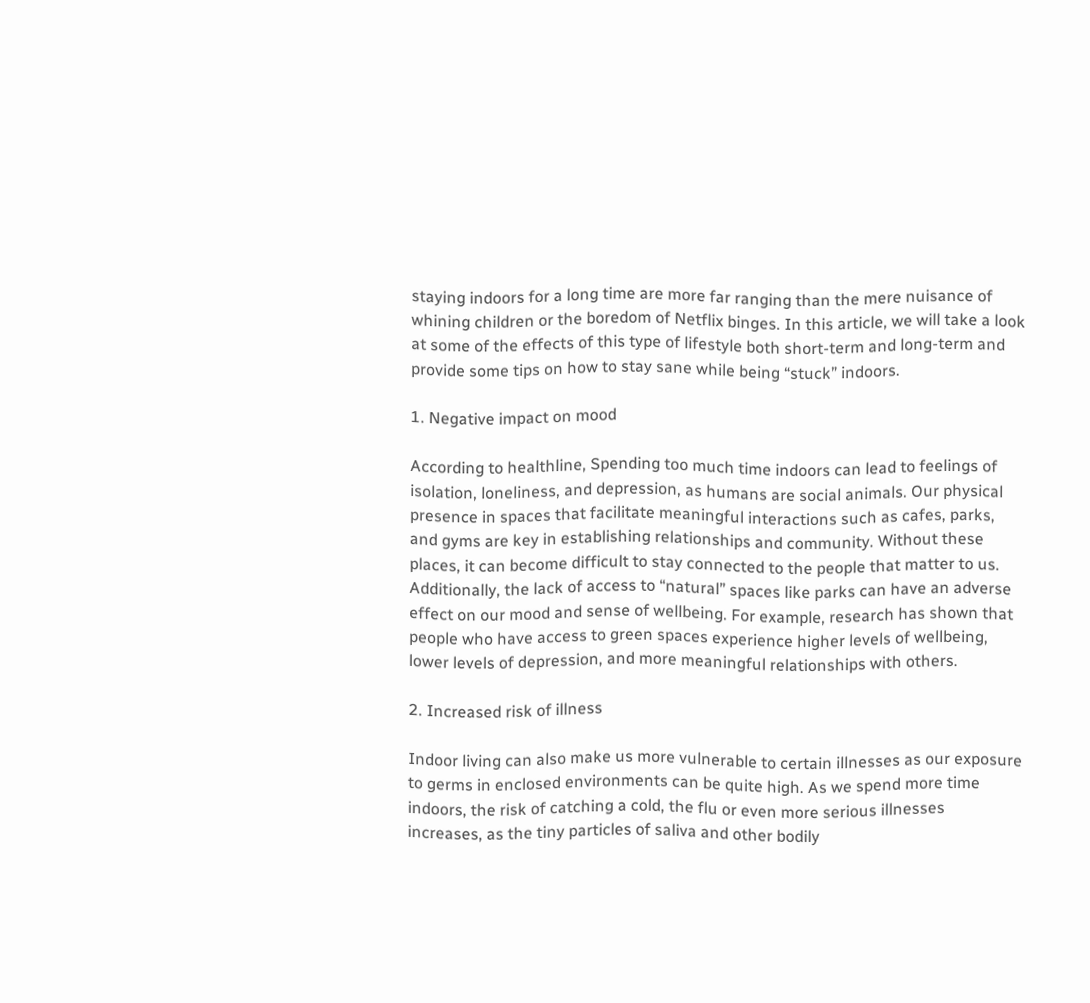staying indoors for a long time are more far ranging than the mere nuisance of whining children or the boredom of Netflix binges. In this article, we will take a look at some of the effects of this type of lifestyle both short-term and long-term and provide some tips on how to stay sane while being “stuck” indoors.

1. Negative impact on mood

According to healthline, Spending too much time indoors can lead to feelings of isolation, loneliness, and depression, as humans are social animals. Our physical presence in spaces that facilitate meaningful interactions such as cafes, parks, and gyms are key in establishing relationships and community. Without these places, it can become difficult to stay connected to the people that matter to us. Additionally, the lack of access to “natural” spaces like parks can have an adverse effect on our mood and sense of wellbeing. For example, research has shown that people who have access to green spaces experience higher levels of wellbeing, lower levels of depression, and more meaningful relationships with others.

2. Increased risk of illness

Indoor living can also make us more vulnerable to certain illnesses as our exposure to germs in enclosed environments can be quite high. As we spend more time indoors, the risk of catching a cold, the flu or even more serious illnesses increases, as the tiny particles of saliva and other bodily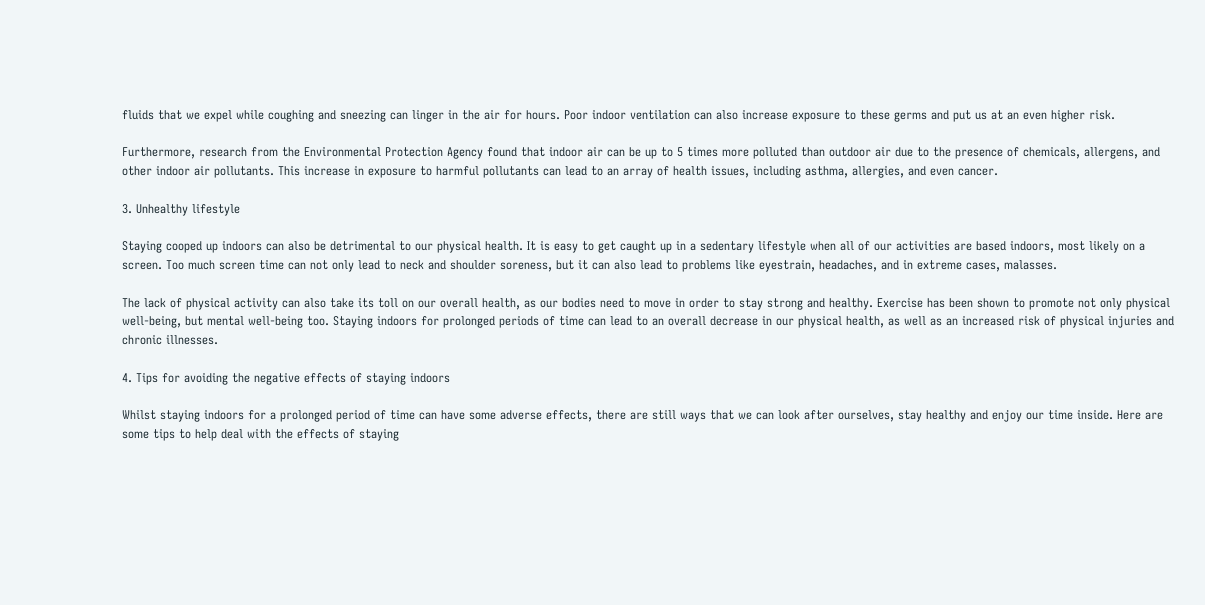fluids that we expel while coughing and sneezing can linger in the air for hours. Poor indoor ventilation can also increase exposure to these germs and put us at an even higher risk.

Furthermore, research from the Environmental Protection Agency found that indoor air can be up to 5 times more polluted than outdoor air due to the presence of chemicals, allergens, and other indoor air pollutants. This increase in exposure to harmful pollutants can lead to an array of health issues, including asthma, allergies, and even cancer.

3. Unhealthy lifestyle

Staying cooped up indoors can also be detrimental to our physical health. It is easy to get caught up in a sedentary lifestyle when all of our activities are based indoors, most likely on a screen. Too much screen time can not only lead to neck and shoulder soreness, but it can also lead to problems like eyestrain, headaches, and in extreme cases, malasses.

The lack of physical activity can also take its toll on our overall health, as our bodies need to move in order to stay strong and healthy. Exercise has been shown to promote not only physical well-being, but mental well-being too. Staying indoors for prolonged periods of time can lead to an overall decrease in our physical health, as well as an increased risk of physical injuries and chronic illnesses.

4. Tips for avoiding the negative effects of staying indoors

Whilst staying indoors for a prolonged period of time can have some adverse effects, there are still ways that we can look after ourselves, stay healthy and enjoy our time inside. Here are some tips to help deal with the effects of staying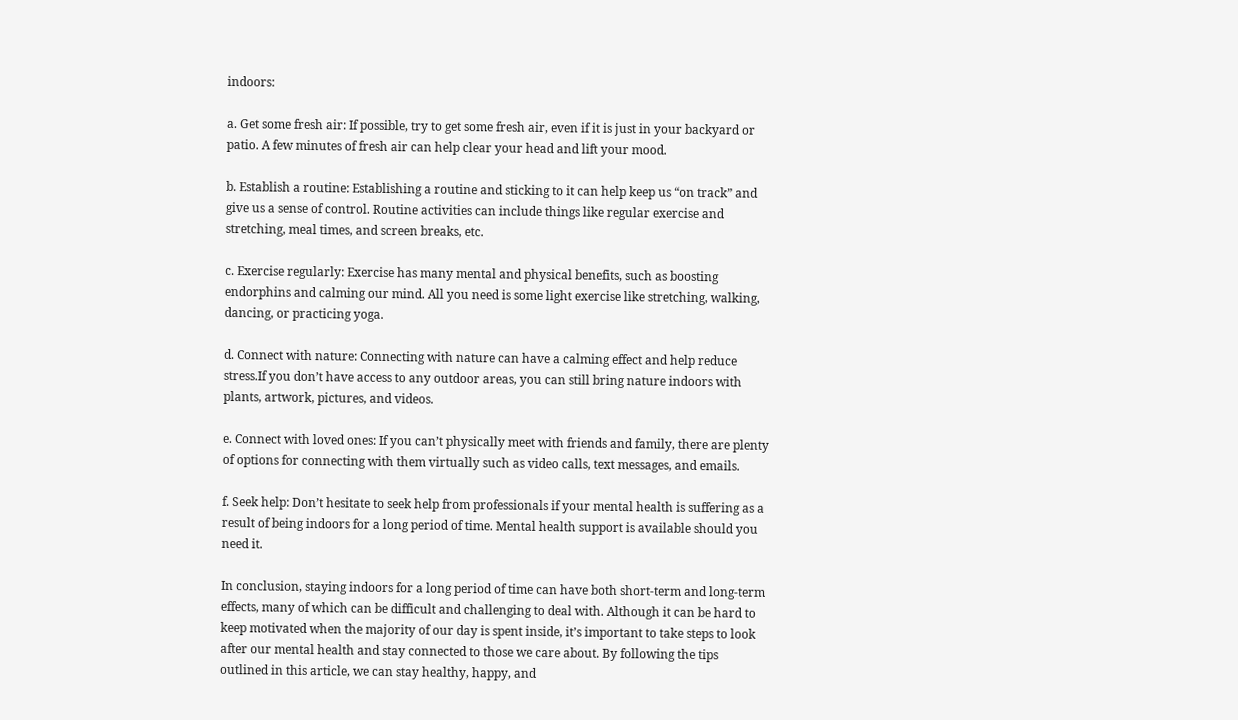indoors:

a. Get some fresh air: If possible, try to get some fresh air, even if it is just in your backyard or patio. A few minutes of fresh air can help clear your head and lift your mood.

b. Establish a routine: Establishing a routine and sticking to it can help keep us “on track” and give us a sense of control. Routine activities can include things like regular exercise and stretching, meal times, and screen breaks, etc.

c. Exercise regularly: Exercise has many mental and physical benefits, such as boosting endorphins and calming our mind. All you need is some light exercise like stretching, walking, dancing, or practicing yoga.

d. Connect with nature: Connecting with nature can have a calming effect and help reduce stress.If you don’t have access to any outdoor areas, you can still bring nature indoors with plants, artwork, pictures, and videos.

e. Connect with loved ones: If you can’t physically meet with friends and family, there are plenty of options for connecting with them virtually such as video calls, text messages, and emails.

f. Seek help: Don’t hesitate to seek help from professionals if your mental health is suffering as a result of being indoors for a long period of time. Mental health support is available should you need it.

In conclusion, staying indoors for a long period of time can have both short-term and long-term effects, many of which can be difficult and challenging to deal with. Although it can be hard to keep motivated when the majority of our day is spent inside, it’s important to take steps to look after our mental health and stay connected to those we care about. By following the tips outlined in this article, we can stay healthy, happy, and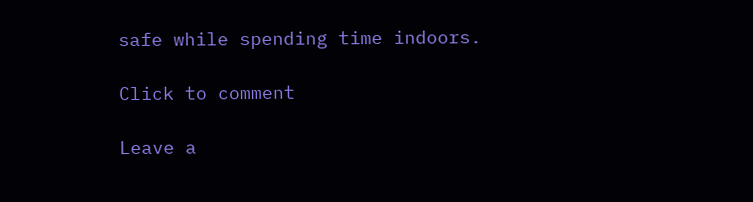safe while spending time indoors.

Click to comment

Leave a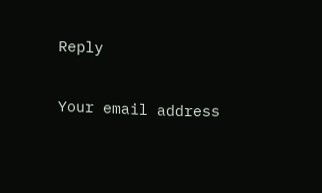Reply

Your email address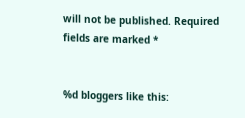will not be published. Required fields are marked *


%d bloggers like this: